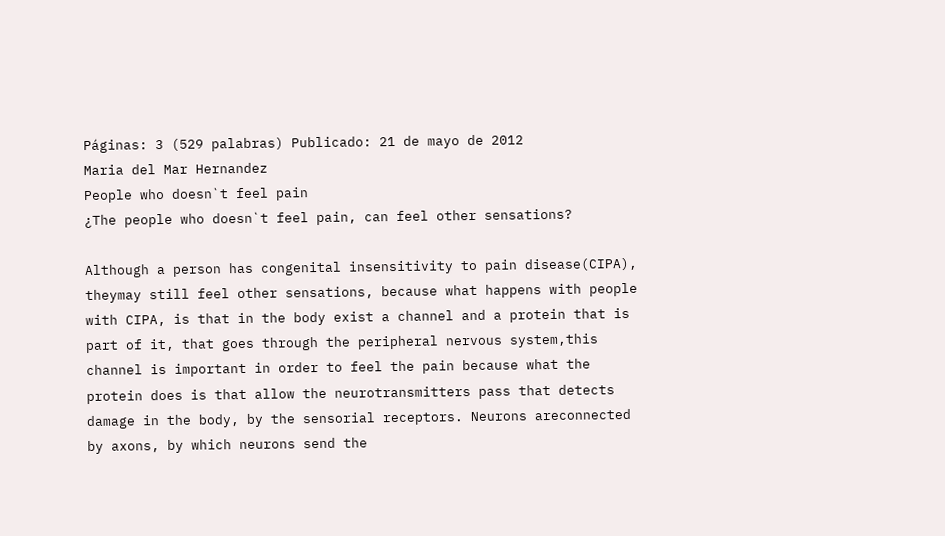Páginas: 3 (529 palabras) Publicado: 21 de mayo de 2012
Maria del Mar Hernandez
People who doesn`t feel pain
¿The people who doesn`t feel pain, can feel other sensations?

Although a person has congenital insensitivity to pain disease(CIPA), theymay still feel other sensations, because what happens with people with CIPA, is that in the body exist a channel and a protein that is part of it, that goes through the peripheral nervous system,this channel is important in order to feel the pain because what the protein does is that allow the neurotransmitters pass that detects damage in the body, by the sensorial receptors. Neurons areconnected by axons, by which neurons send the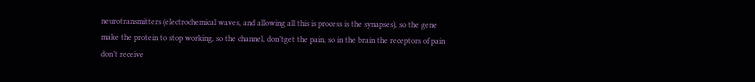neurotransmitters (electrochemical waves, and allowing all this is process is the synapses), so the gene make the protein to stop working, so the channel, don’tget the pain, so in the brain the receptors of pain don’t receive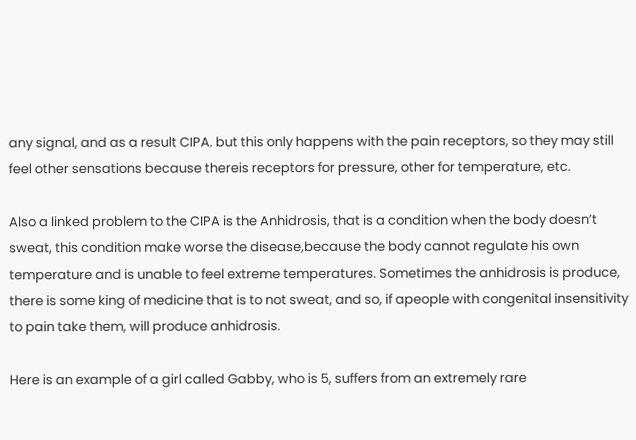any signal, and as a result CIPA. but this only happens with the pain receptors, so they may still feel other sensations because thereis receptors for pressure, other for temperature, etc.

Also a linked problem to the CIPA is the Anhidrosis, that is a condition when the body doesn’t sweat, this condition make worse the disease,because the body cannot regulate his own temperature and is unable to feel extreme temperatures. Sometimes the anhidrosis is produce, there is some king of medicine that is to not sweat, and so, if apeople with congenital insensitivity to pain take them, will produce anhidrosis.

Here is an example of a girl called Gabby, who is 5, suffers from an extremely rare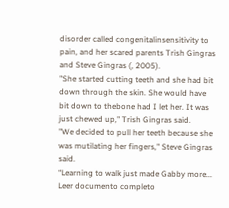disorder called congenitalinsensitivity to pain, and her scared parents Trish Gingras and Steve Gingras (, 2005).
"She started cutting teeth and she had bit down through the skin. She would have bit down to thebone had I let her. It was just chewed up," Trish Gingras said.
"We decided to pull her teeth because she was mutilating her fingers," Steve Gingras said.
“Learning to walk just made Gabby more...
Leer documento completo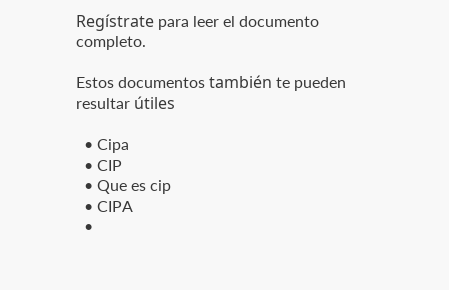Regístrate para leer el documento completo.

Estos documentos también te pueden resultar útiles

  • Cipa
  • CIP
  • Que es cip
  • CIPA
  •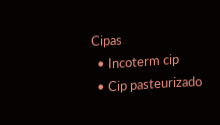Cipas
  • Incoterm cip
  • Cip pasteurizado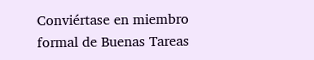Conviértase en miembro formal de Buenas Tareas